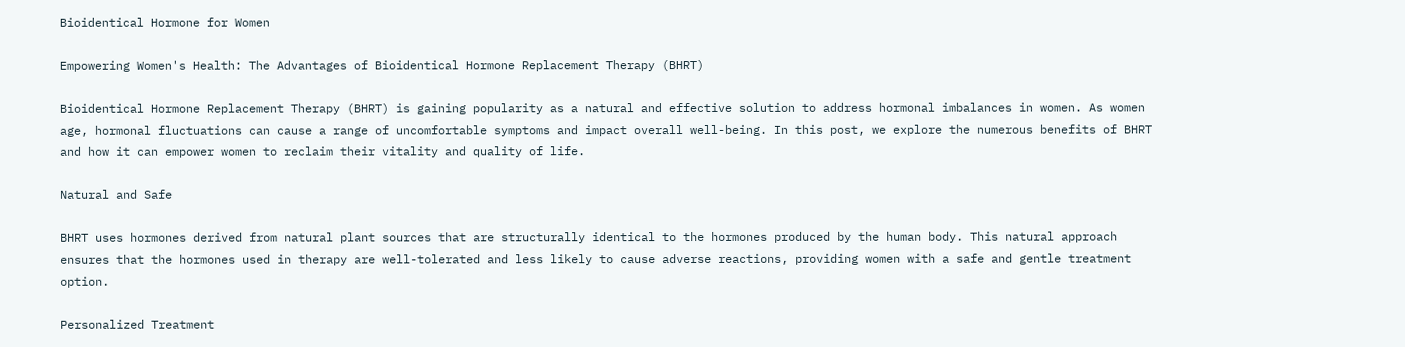Bioidentical Hormone for Women

Empowering Women's Health: The Advantages of Bioidentical Hormone Replacement Therapy (BHRT)

Bioidentical Hormone Replacement Therapy (BHRT) is gaining popularity as a natural and effective solution to address hormonal imbalances in women. As women age, hormonal fluctuations can cause a range of uncomfortable symptoms and impact overall well-being. In this post, we explore the numerous benefits of BHRT and how it can empower women to reclaim their vitality and quality of life.

Natural and Safe

BHRT uses hormones derived from natural plant sources that are structurally identical to the hormones produced by the human body. This natural approach ensures that the hormones used in therapy are well-tolerated and less likely to cause adverse reactions, providing women with a safe and gentle treatment option.

Personalized Treatment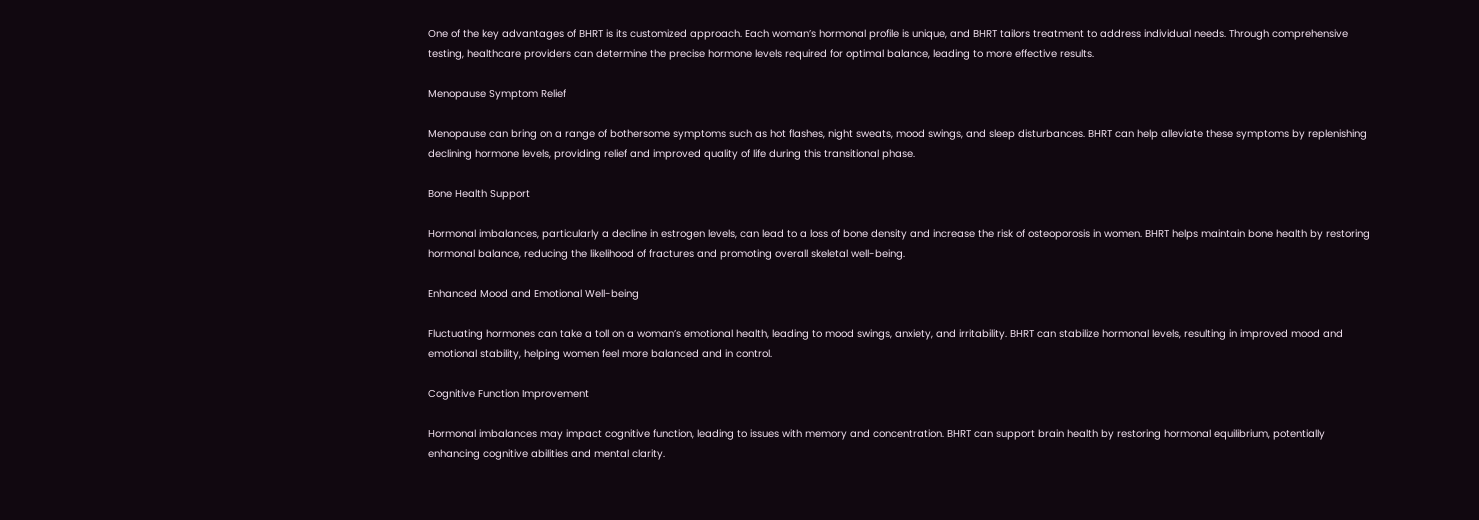One of the key advantages of BHRT is its customized approach. Each woman’s hormonal profile is unique, and BHRT tailors treatment to address individual needs. Through comprehensive testing, healthcare providers can determine the precise hormone levels required for optimal balance, leading to more effective results.

Menopause Symptom Relief

Menopause can bring on a range of bothersome symptoms such as hot flashes, night sweats, mood swings, and sleep disturbances. BHRT can help alleviate these symptoms by replenishing declining hormone levels, providing relief and improved quality of life during this transitional phase.

Bone Health Support

Hormonal imbalances, particularly a decline in estrogen levels, can lead to a loss of bone density and increase the risk of osteoporosis in women. BHRT helps maintain bone health by restoring hormonal balance, reducing the likelihood of fractures and promoting overall skeletal well-being.

Enhanced Mood and Emotional Well-being

Fluctuating hormones can take a toll on a woman’s emotional health, leading to mood swings, anxiety, and irritability. BHRT can stabilize hormonal levels, resulting in improved mood and emotional stability, helping women feel more balanced and in control.

Cognitive Function Improvement

Hormonal imbalances may impact cognitive function, leading to issues with memory and concentration. BHRT can support brain health by restoring hormonal equilibrium, potentially enhancing cognitive abilities and mental clarity.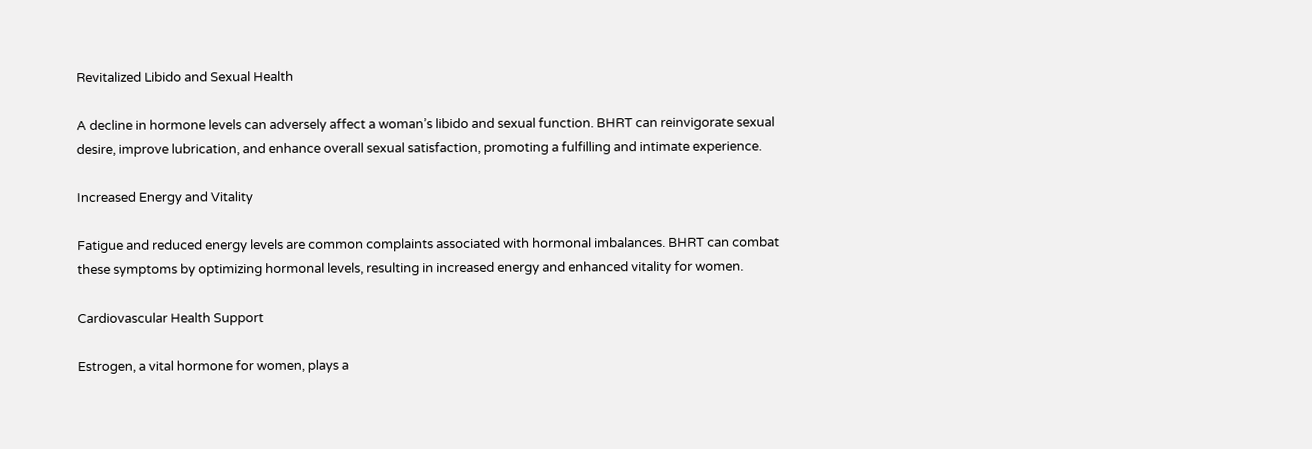Revitalized Libido and Sexual Health

A decline in hormone levels can adversely affect a woman’s libido and sexual function. BHRT can reinvigorate sexual desire, improve lubrication, and enhance overall sexual satisfaction, promoting a fulfilling and intimate experience.

Increased Energy and Vitality

Fatigue and reduced energy levels are common complaints associated with hormonal imbalances. BHRT can combat these symptoms by optimizing hormonal levels, resulting in increased energy and enhanced vitality for women.

Cardiovascular Health Support

Estrogen, a vital hormone for women, plays a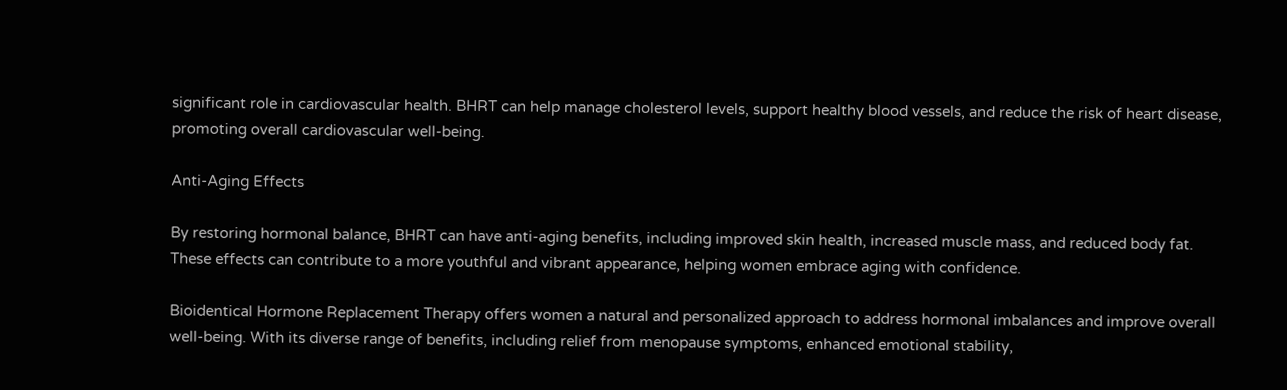significant role in cardiovascular health. BHRT can help manage cholesterol levels, support healthy blood vessels, and reduce the risk of heart disease, promoting overall cardiovascular well-being.

Anti-Aging Effects

By restoring hormonal balance, BHRT can have anti-aging benefits, including improved skin health, increased muscle mass, and reduced body fat. These effects can contribute to a more youthful and vibrant appearance, helping women embrace aging with confidence.

Bioidentical Hormone Replacement Therapy offers women a natural and personalized approach to address hormonal imbalances and improve overall well-being. With its diverse range of benefits, including relief from menopause symptoms, enhanced emotional stability,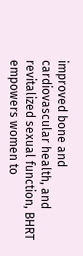improved bone and cardiovascular health, and revitalized sexual function, BHRT empowers women to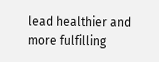lead healthier and more fulfilling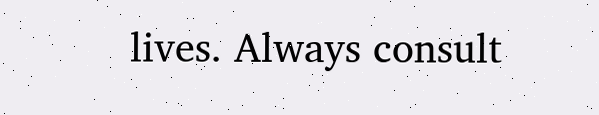lives. Always consult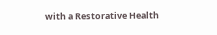with a Restorative Health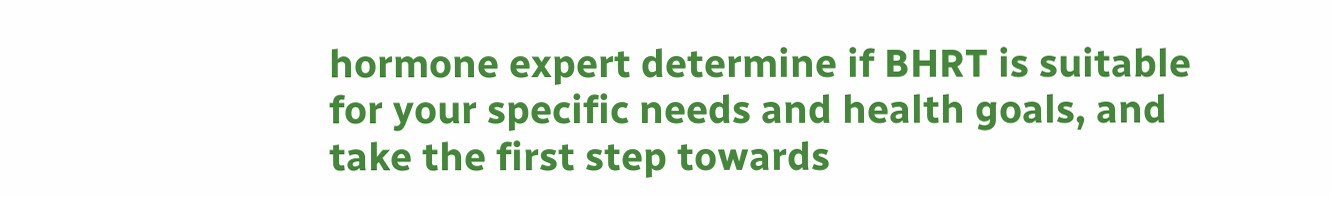hormone expert determine if BHRT is suitable for your specific needs and health goals, and take the first step towards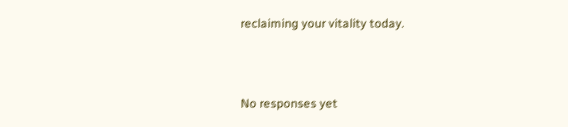reclaiming your vitality today.



No responses yet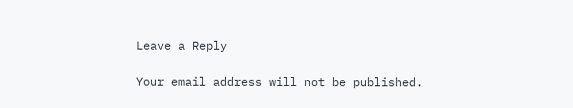Leave a Reply

Your email address will not be published.